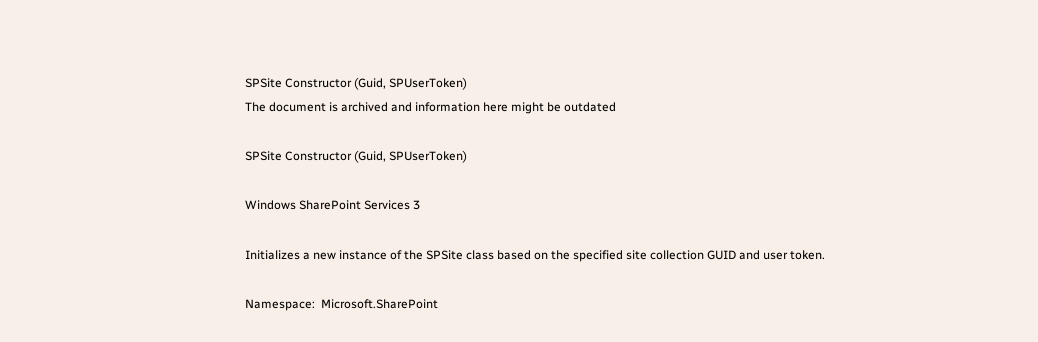SPSite Constructor (Guid, SPUserToken)
The document is archived and information here might be outdated

SPSite Constructor (Guid, SPUserToken)

Windows SharePoint Services 3

Initializes a new instance of the SPSite class based on the specified site collection GUID and user token.

Namespace:  Microsoft.SharePoint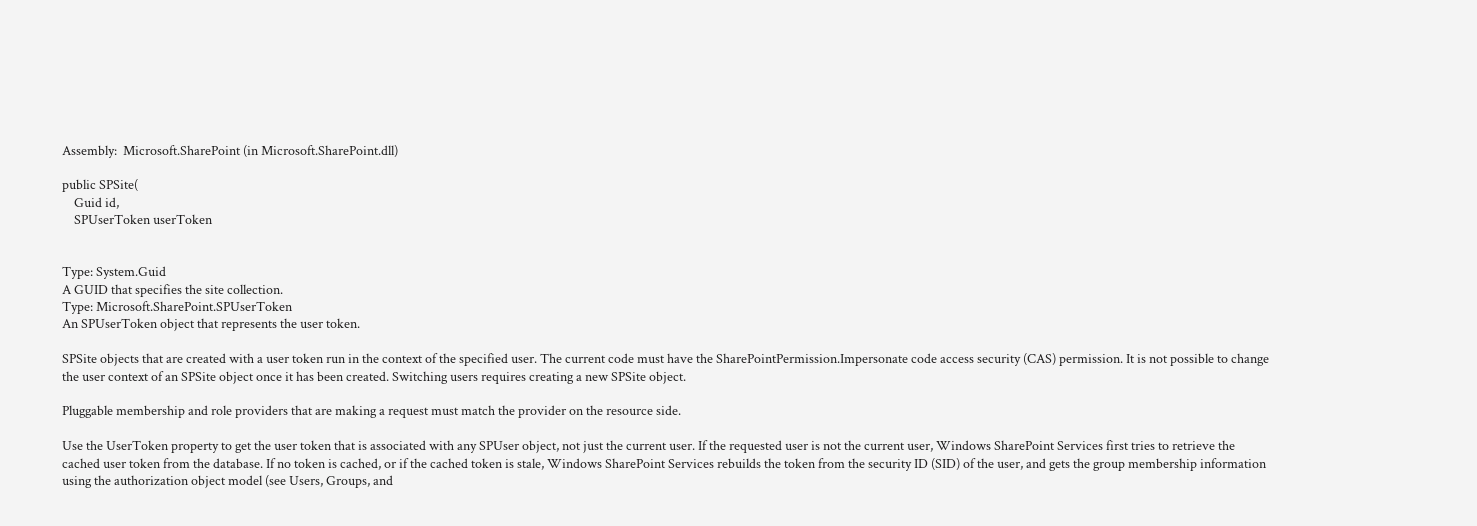Assembly:  Microsoft.SharePoint (in Microsoft.SharePoint.dll)

public SPSite(
    Guid id,
    SPUserToken userToken


Type: System.Guid
A GUID that specifies the site collection.
Type: Microsoft.SharePoint.SPUserToken
An SPUserToken object that represents the user token.

SPSite objects that are created with a user token run in the context of the specified user. The current code must have the SharePointPermission.Impersonate code access security (CAS) permission. It is not possible to change the user context of an SPSite object once it has been created. Switching users requires creating a new SPSite object.

Pluggable membership and role providers that are making a request must match the provider on the resource side.

Use the UserToken property to get the user token that is associated with any SPUser object, not just the current user. If the requested user is not the current user, Windows SharePoint Services first tries to retrieve the cached user token from the database. If no token is cached, or if the cached token is stale, Windows SharePoint Services rebuilds the token from the security ID (SID) of the user, and gets the group membership information using the authorization object model (see Users, Groups, and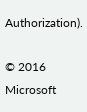Authorization).

© 2016 Microsoft